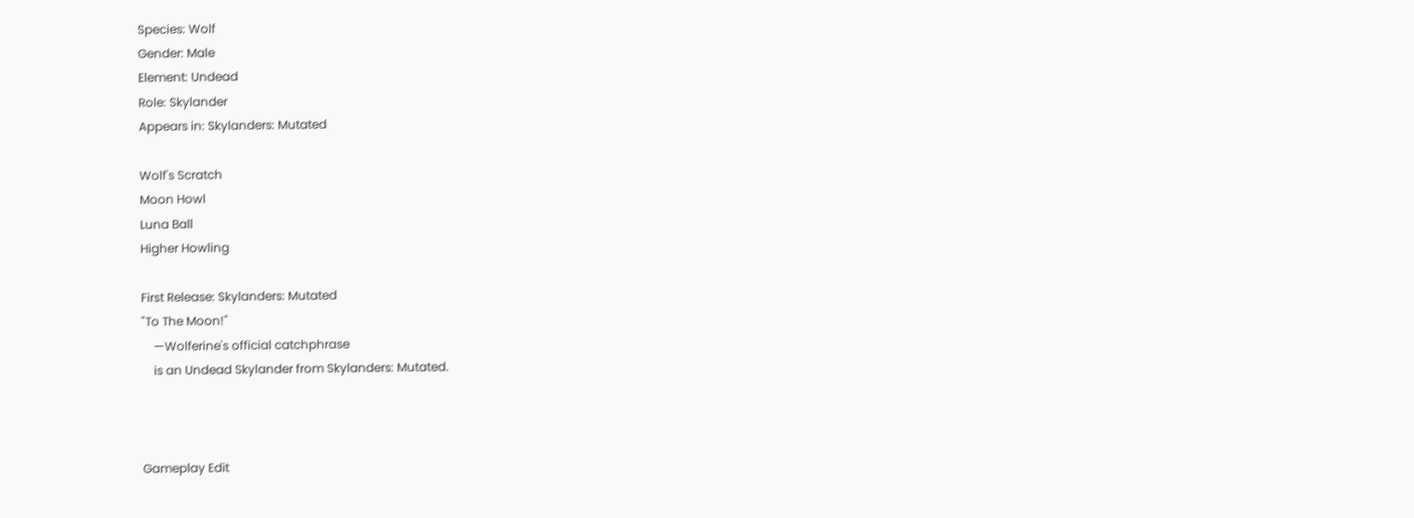Species: Wolf
Gender: Male
Element: Undead
Role: Skylander
Appears in: Skylanders: Mutated

Wolf's Scratch
Moon Howl
Luna Ball
Higher Howling

First Release: Skylanders: Mutated
"To The Moon!"
    —Wolferine's official catchphrase
    is an Undead Skylander from Skylanders: Mutated.



Gameplay Edit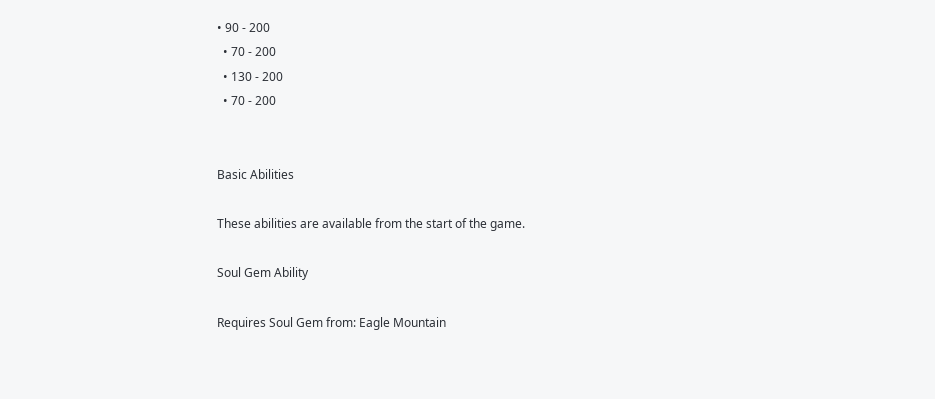• 90 - 200
  • 70 - 200
  • 130 - 200
  • 70 - 200


Basic Abilities

These abilities are available from the start of the game.

Soul Gem Ability

Requires Soul Gem from: Eagle Mountain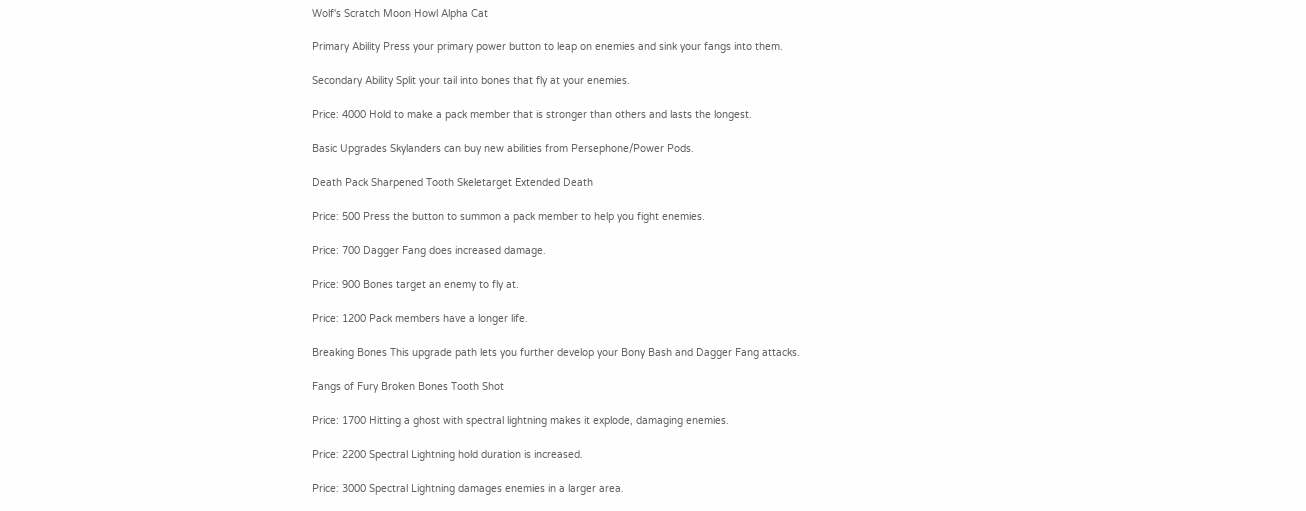Wolf's Scratch Moon Howl Alpha Cat

Primary Ability Press your primary power button to leap on enemies and sink your fangs into them.

Secondary Ability Split your tail into bones that fly at your enemies.

Price: 4000 Hold to make a pack member that is stronger than others and lasts the longest.

Basic Upgrades Skylanders can buy new abilities from Persephone/Power Pods.

Death Pack Sharpened Tooth Skeletarget Extended Death

Price: 500 Press the button to summon a pack member to help you fight enemies.

Price: 700 Dagger Fang does increased damage.

Price: 900 Bones target an enemy to fly at.

Price: 1200 Pack members have a longer life.

Breaking Bones This upgrade path lets you further develop your Bony Bash and Dagger Fang attacks.

Fangs of Fury Broken Bones Tooth Shot

Price: 1700 Hitting a ghost with spectral lightning makes it explode, damaging enemies.

Price: 2200 Spectral Lightning hold duration is increased.

Price: 3000 Spectral Lightning damages enemies in a larger area.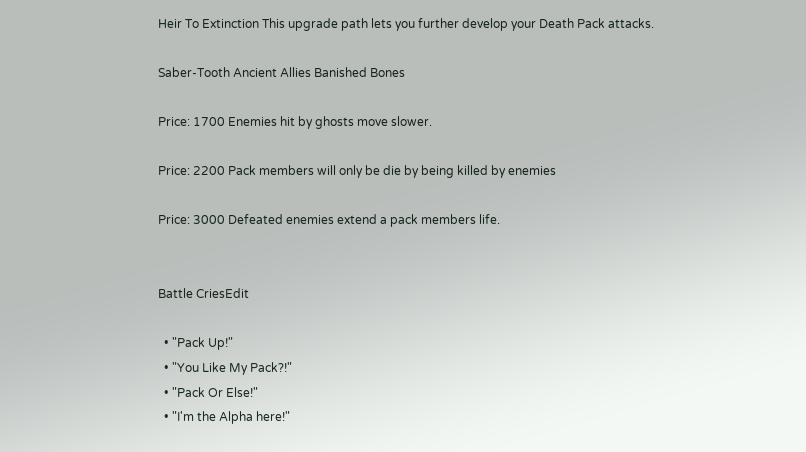Heir To Extinction This upgrade path lets you further develop your Death Pack attacks.

Saber-Tooth Ancient Allies Banished Bones

Price: 1700 Enemies hit by ghosts move slower.

Price: 2200 Pack members will only be die by being killed by enemies

Price: 3000 Defeated enemies extend a pack members life.


Battle CriesEdit

  • "Pack Up!"
  • "You Like My Pack?!"
  • "Pack Or Else!"
  • "I'm the Alpha here!"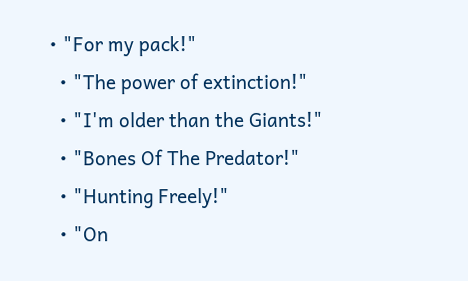• "For my pack!"
  • "The power of extinction!"
  • "I'm older than the Giants!"
  • "Bones Of The Predator!"
  • "Hunting Freely!"
  • "On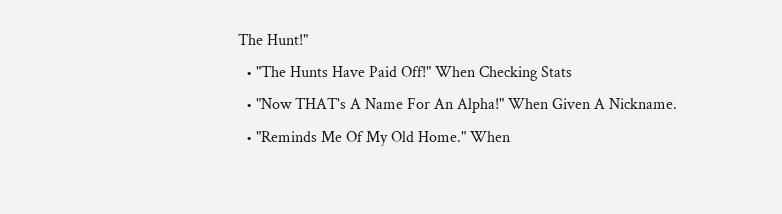The Hunt!"
  • "The Hunts Have Paid Off!" When Checking Stats
  • "Now THAT's A Name For An Alpha!" When Given A Nickname.
  • "Reminds Me Of My Old Home." When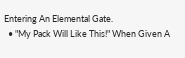Entering An Elemental Gate.
  • "My Pack Will Like This!" When Given A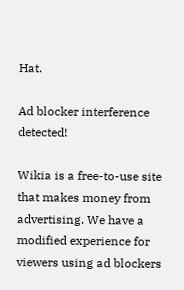Hat.

Ad blocker interference detected!

Wikia is a free-to-use site that makes money from advertising. We have a modified experience for viewers using ad blockers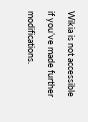Wikia is not accessible if you’ve made further modifications.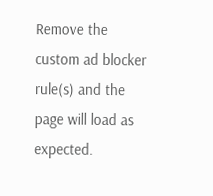Remove the custom ad blocker rule(s) and the page will load as expected.